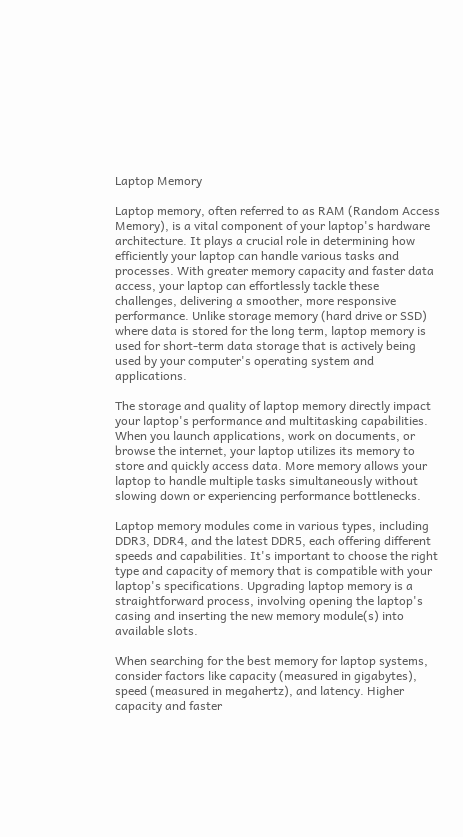Laptop Memory

Laptop memory, often referred to as RAM (Random Access Memory), is a vital component of your laptop's hardware architecture. It plays a crucial role in determining how efficiently your laptop can handle various tasks and processes. With greater memory capacity and faster data access, your laptop can effortlessly tackle these challenges, delivering a smoother, more responsive performance. Unlike storage memory (hard drive or SSD) where data is stored for the long term, laptop memory is used for short-term data storage that is actively being used by your computer's operating system and applications.

The storage and quality of laptop memory directly impact your laptop's performance and multitasking capabilities. When you launch applications, work on documents, or browse the internet, your laptop utilizes its memory to store and quickly access data. More memory allows your laptop to handle multiple tasks simultaneously without slowing down or experiencing performance bottlenecks.

Laptop memory modules come in various types, including DDR3, DDR4, and the latest DDR5, each offering different speeds and capabilities. It's important to choose the right type and capacity of memory that is compatible with your laptop's specifications. Upgrading laptop memory is a straightforward process, involving opening the laptop's casing and inserting the new memory module(s) into available slots.

When searching for the best memory for laptop systems, consider factors like capacity (measured in gigabytes), speed (measured in megahertz), and latency. Higher capacity and faster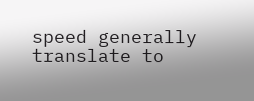speed generally translate to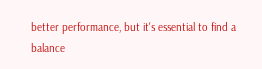better performance, but it's essential to find a balance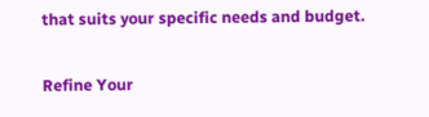that suits your specific needs and budget.

Refine Your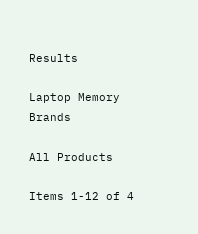Results

Laptop Memory Brands

All Products

Items 1-12 of 4